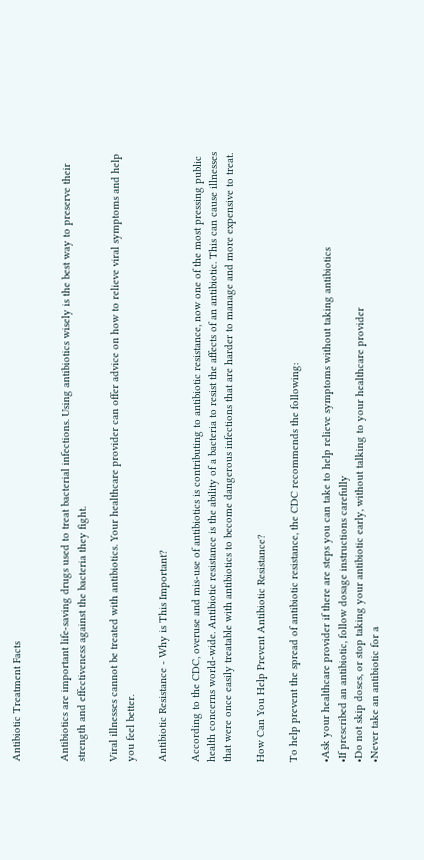Antibiotic Treatment Facts


Antibiotics are important life-saving drugs used to treat bacterial infections. Using antibiotics wisely is the best way to preserve their strength and effectiveness against the bacteria they fight.

Viral illnesses cannot be treated with antibiotics. Your healthcare provider can offer advice on how to relieve viral symptoms and help you feel better.

Antibiotic Resistance - Why is This Important?

According to the CDC, overuse and mis-use of antibiotics is contributing to antibiotic resistance, now one of the most pressing public health concerns world-wide. Antibiotic resistance is the ability of a bacteria to resist the affects of an antibiotic. This can cause illnesses that were once easily treatable with antibiotics to become dangerous infections that are harder to manage and more expensive to treat.

How Can You Help Prevent Antibiotic Resistance?

To help prevent the spread of antibiotic resistance, the CDC recommends the following:

•Ask your healthcare provider if there are steps you can take to help relieve symptoms without taking antibiotics
•If prescribed an antibiotic, follow dosage instructions carefully
•Do not skip doses, or stop taking your antibiotic early, without talking to your healthcare provider
•Never take an antibiotic for a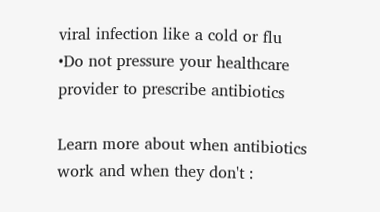viral infection like a cold or flu
•Do not pressure your healthcare provider to prescribe antibiotics

Learn more about when antibiotics work and when they don't :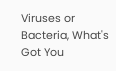Viruses or Bacteria, What's Got You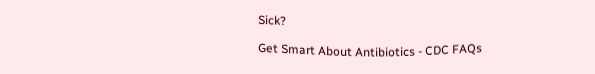Sick?

Get Smart About Antibiotics - CDC FAQs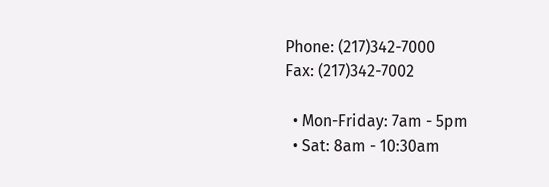Phone: (217)342-7000
Fax: (217)342-7002

  • Mon-Friday: 7am - 5pm
  • Sat: 8am - 10:30am